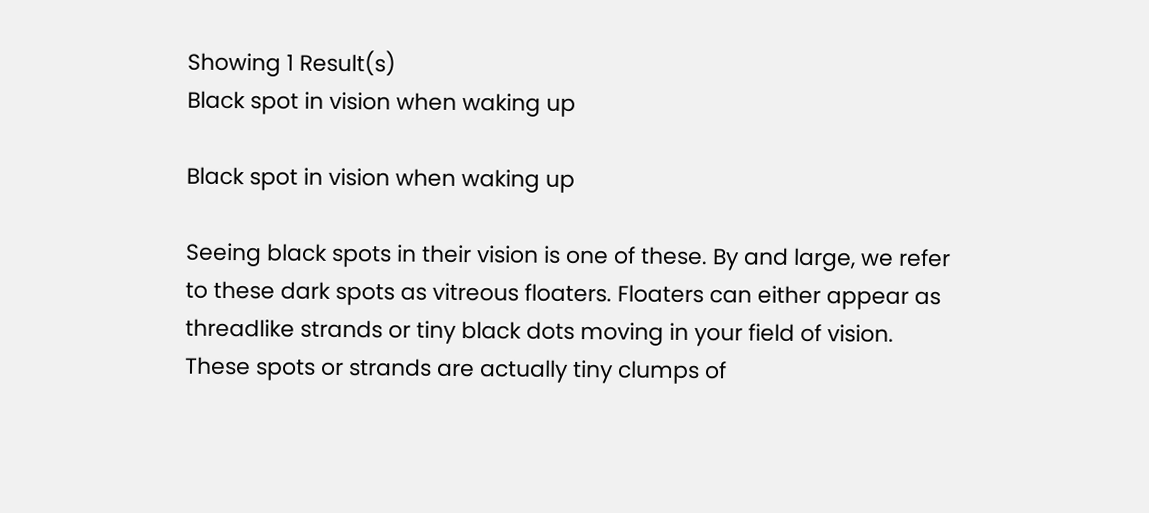Showing 1 Result(s)
Black spot in vision when waking up

Black spot in vision when waking up

Seeing black spots in their vision is one of these. By and large, we refer to these dark spots as vitreous floaters. Floaters can either appear as threadlike strands or tiny black dots moving in your field of vision. These spots or strands are actually tiny clumps of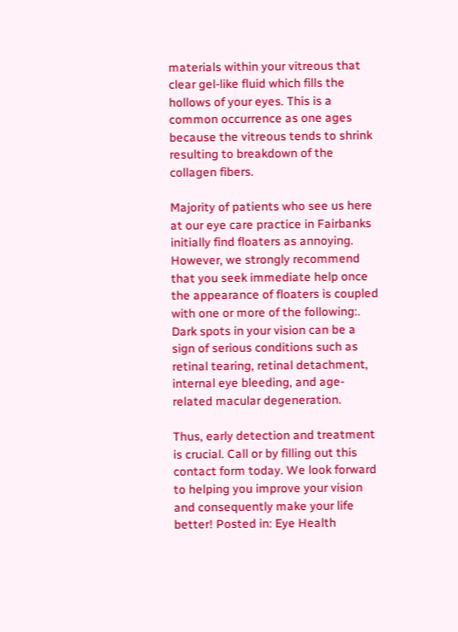materials within your vitreous that clear gel-like fluid which fills the hollows of your eyes. This is a common occurrence as one ages because the vitreous tends to shrink resulting to breakdown of the collagen fibers.

Majority of patients who see us here at our eye care practice in Fairbanks initially find floaters as annoying. However, we strongly recommend that you seek immediate help once the appearance of floaters is coupled with one or more of the following:. Dark spots in your vision can be a sign of serious conditions such as retinal tearing, retinal detachment, internal eye bleeding, and age-related macular degeneration.

Thus, early detection and treatment is crucial. Call or by filling out this contact form today. We look forward to helping you improve your vision and consequently make your life better! Posted in: Eye Health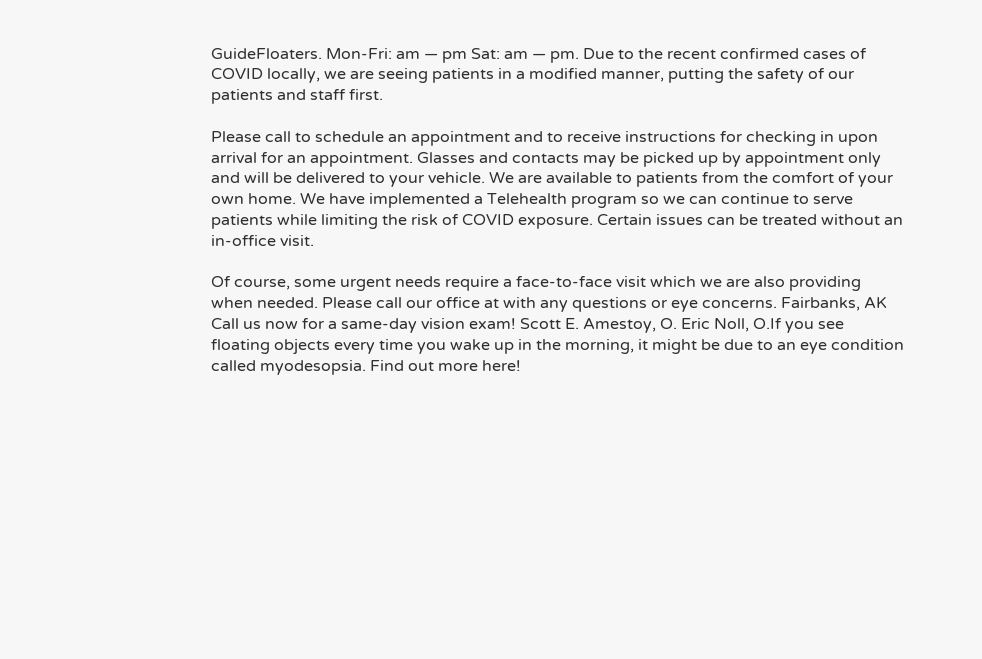GuideFloaters. Mon-Fri: am — pm Sat: am — pm. Due to the recent confirmed cases of COVID locally, we are seeing patients in a modified manner, putting the safety of our patients and staff first.

Please call to schedule an appointment and to receive instructions for checking in upon arrival for an appointment. Glasses and contacts may be picked up by appointment only and will be delivered to your vehicle. We are available to patients from the comfort of your own home. We have implemented a Telehealth program so we can continue to serve patients while limiting the risk of COVID exposure. Certain issues can be treated without an in-office visit.

Of course, some urgent needs require a face-to-face visit which we are also providing when needed. Please call our office at with any questions or eye concerns. Fairbanks, AK Call us now for a same-day vision exam! Scott E. Amestoy, O. Eric Noll, O.If you see floating objects every time you wake up in the morning, it might be due to an eye condition called myodesopsia. Find out more here!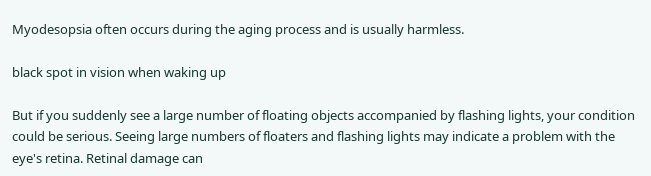Myodesopsia often occurs during the aging process and is usually harmless.

black spot in vision when waking up

But if you suddenly see a large number of floating objects accompanied by flashing lights, your condition could be serious. Seeing large numbers of floaters and flashing lights may indicate a problem with the eye's retina. Retinal damage can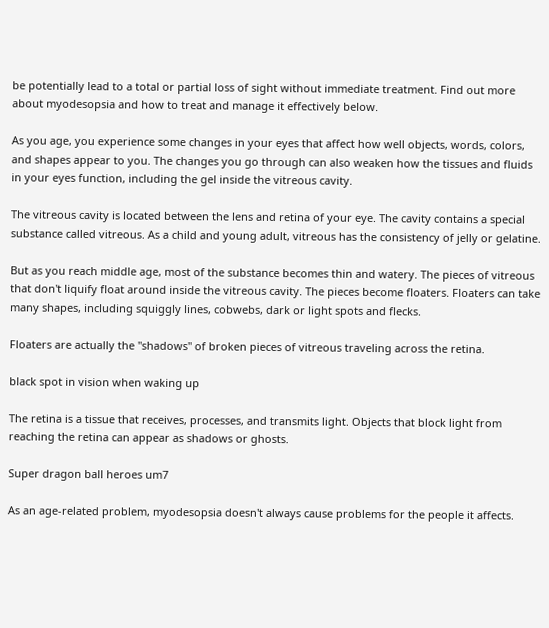be potentially lead to a total or partial loss of sight without immediate treatment. Find out more about myodesopsia and how to treat and manage it effectively below.

As you age, you experience some changes in your eyes that affect how well objects, words, colors, and shapes appear to you. The changes you go through can also weaken how the tissues and fluids in your eyes function, including the gel inside the vitreous cavity.

The vitreous cavity is located between the lens and retina of your eye. The cavity contains a special substance called vitreous. As a child and young adult, vitreous has the consistency of jelly or gelatine.

But as you reach middle age, most of the substance becomes thin and watery. The pieces of vitreous that don't liquify float around inside the vitreous cavity. The pieces become floaters. Floaters can take many shapes, including squiggly lines, cobwebs, dark or light spots and flecks.

Floaters are actually the "shadows" of broken pieces of vitreous traveling across the retina.

black spot in vision when waking up

The retina is a tissue that receives, processes, and transmits light. Objects that block light from reaching the retina can appear as shadows or ghosts.

Super dragon ball heroes um7

As an age-related problem, myodesopsia doesn't always cause problems for the people it affects.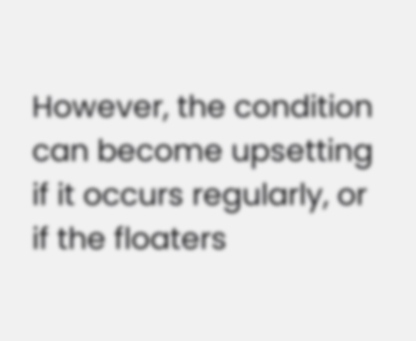However, the condition can become upsetting if it occurs regularly, or if the floaters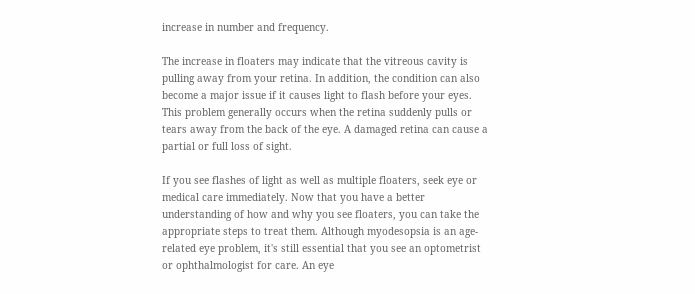increase in number and frequency.

The increase in floaters may indicate that the vitreous cavity is pulling away from your retina. In addition, the condition can also become a major issue if it causes light to flash before your eyes. This problem generally occurs when the retina suddenly pulls or tears away from the back of the eye. A damaged retina can cause a partial or full loss of sight.

If you see flashes of light as well as multiple floaters, seek eye or medical care immediately. Now that you have a better understanding of how and why you see floaters, you can take the appropriate steps to treat them. Although myodesopsia is an age-related eye problem, it's still essential that you see an optometrist or ophthalmologist for care. An eye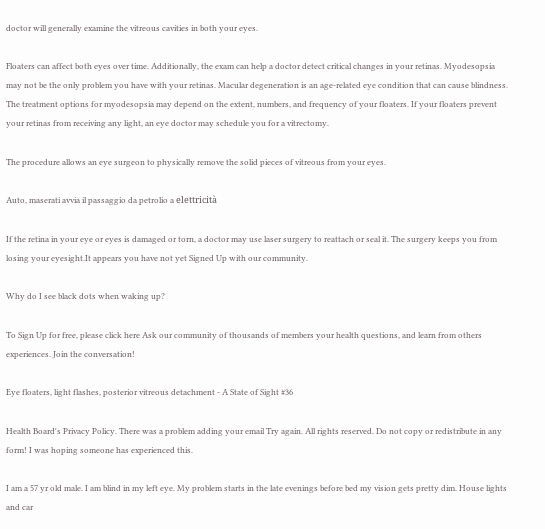doctor will generally examine the vitreous cavities in both your eyes.

Floaters can affect both eyes over time. Additionally, the exam can help a doctor detect critical changes in your retinas. Myodesopsia may not be the only problem you have with your retinas. Macular degeneration is an age-related eye condition that can cause blindness. The treatment options for myodesopsia may depend on the extent, numbers, and frequency of your floaters. If your floaters prevent your retinas from receiving any light, an eye doctor may schedule you for a vitrectomy.

The procedure allows an eye surgeon to physically remove the solid pieces of vitreous from your eyes.

Auto, maserati avvia il passaggio da petrolio a elettricità

If the retina in your eye or eyes is damaged or torn, a doctor may use laser surgery to reattach or seal it. The surgery keeps you from losing your eyesight.It appears you have not yet Signed Up with our community.

Why do I see black dots when waking up?

To Sign Up for free, please click here Ask our community of thousands of members your health questions, and learn from others experiences. Join the conversation!

Eye floaters, light flashes, posterior vitreous detachment - A State of Sight #36

Health Board's Privacy Policy. There was a problem adding your email Try again. All rights reserved. Do not copy or redistribute in any form! I was hoping someone has experienced this.

I am a 57 yr old male. I am blind in my left eye. My problem starts in the late evenings before bed my vision gets pretty dim. House lights and car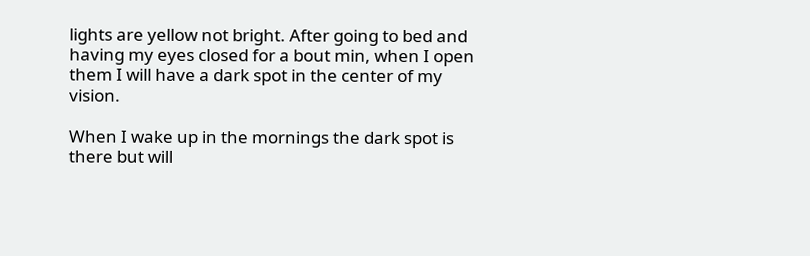lights are yellow not bright. After going to bed and having my eyes closed for a bout min, when I open them I will have a dark spot in the center of my vision.

When I wake up in the mornings the dark spot is there but will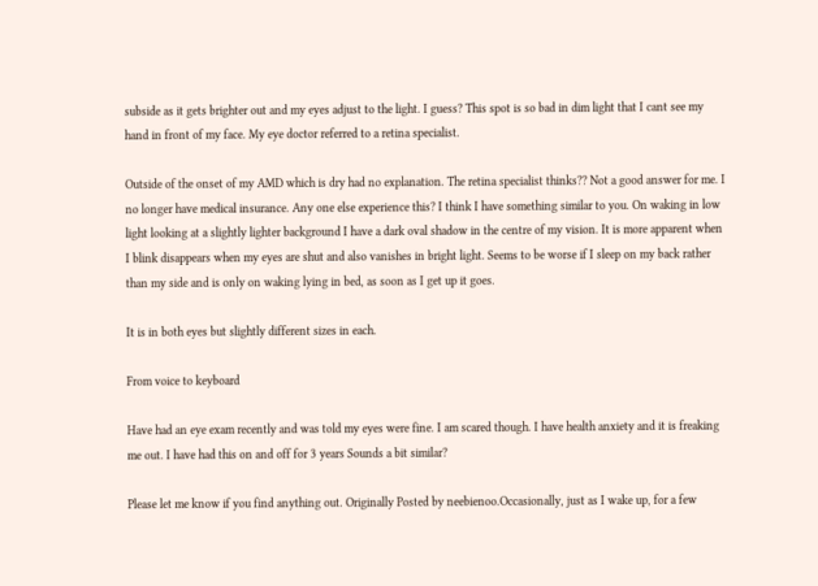subside as it gets brighter out and my eyes adjust to the light. I guess? This spot is so bad in dim light that I cant see my hand in front of my face. My eye doctor referred to a retina specialist.

Outside of the onset of my AMD which is dry had no explanation. The retina specialist thinks?? Not a good answer for me. I no longer have medical insurance. Any one else experience this? I think I have something similar to you. On waking in low light looking at a slightly lighter background I have a dark oval shadow in the centre of my vision. It is more apparent when I blink disappears when my eyes are shut and also vanishes in bright light. Seems to be worse if I sleep on my back rather than my side and is only on waking lying in bed, as soon as I get up it goes.

It is in both eyes but slightly different sizes in each.

From voice to keyboard

Have had an eye exam recently and was told my eyes were fine. I am scared though. I have health anxiety and it is freaking me out. I have had this on and off for 3 years Sounds a bit similar?

Please let me know if you find anything out. Originally Posted by neebienoo.Occasionally, just as I wake up, for a few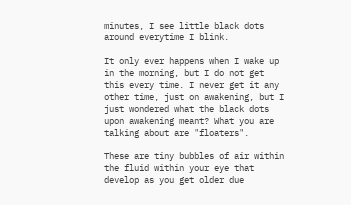minutes, I see little black dots around everytime I blink.

It only ever happens when I wake up in the morning, but I do not get this every time. I never get it any other time, just on awakening, but I just wondered what the black dots upon awakening meant? What you are talking about are "floaters".

These are tiny bubbles of air within the fluid within your eye that develop as you get older due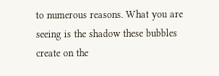to numerous reasons. What you are seeing is the shadow these bubbles create on the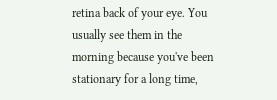retina back of your eye. You usually see them in the morning because you've been stationary for a long time,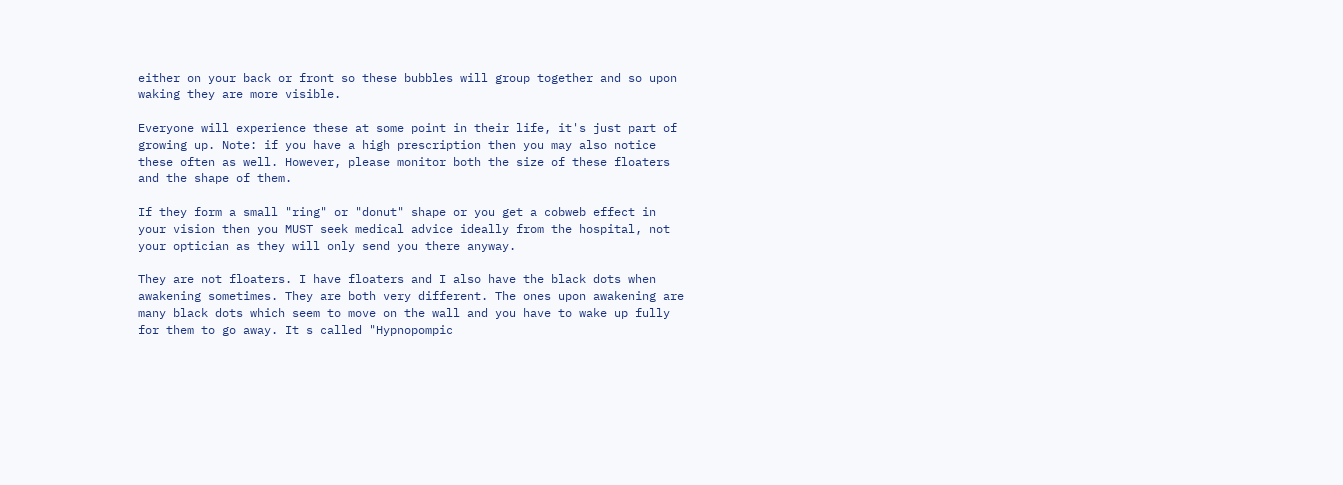either on your back or front so these bubbles will group together and so upon waking they are more visible.

Everyone will experience these at some point in their life, it's just part of growing up. Note: if you have a high prescription then you may also notice these often as well. However, please monitor both the size of these floaters and the shape of them.

If they form a small "ring" or "donut" shape or you get a cobweb effect in your vision then you MUST seek medical advice ideally from the hospital, not your optician as they will only send you there anyway.

They are not floaters. I have floaters and I also have the black dots when awakening sometimes. They are both very different. The ones upon awakening are many black dots which seem to move on the wall and you have to wake up fully for them to go away. It s called "Hypnopompic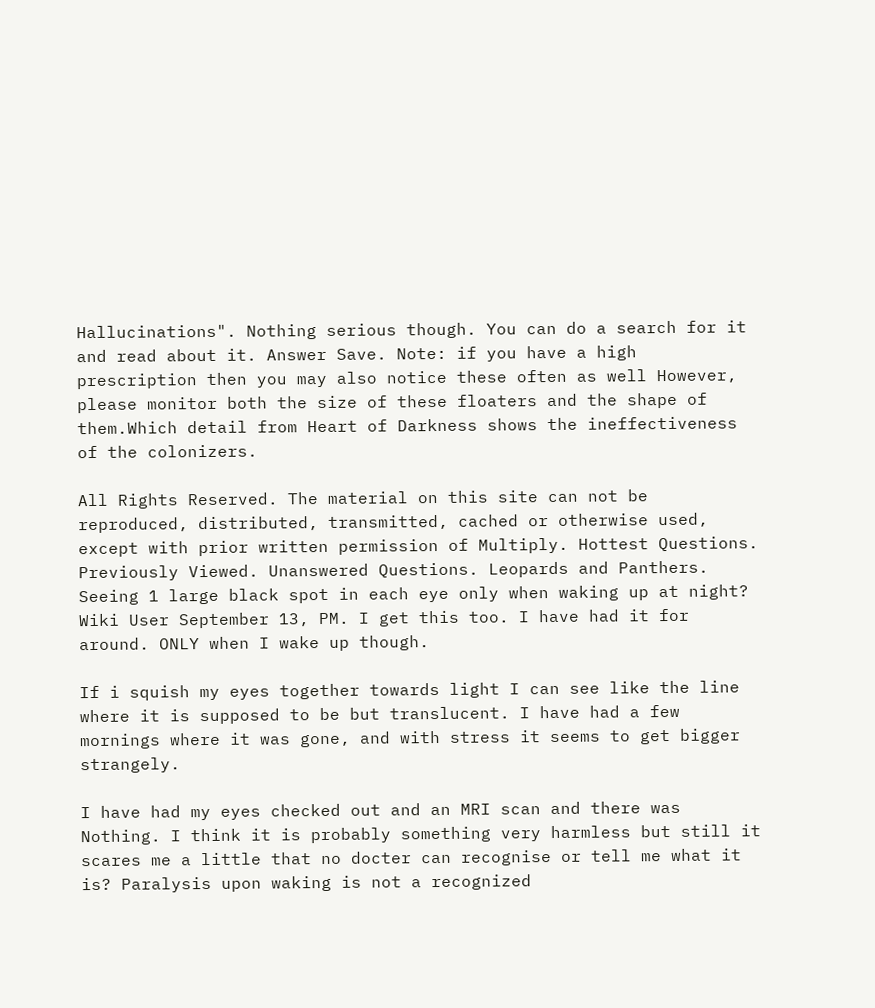Hallucinations". Nothing serious though. You can do a search for it and read about it. Answer Save. Note: if you have a high prescription then you may also notice these often as well However, please monitor both the size of these floaters and the shape of them.Which detail from Heart of Darkness shows the ineffectiveness of the colonizers.

All Rights Reserved. The material on this site can not be reproduced, distributed, transmitted, cached or otherwise used, except with prior written permission of Multiply. Hottest Questions. Previously Viewed. Unanswered Questions. Leopards and Panthers. Seeing 1 large black spot in each eye only when waking up at night? Wiki User September 13, PM. I get this too. I have had it for around. ONLY when I wake up though.

If i squish my eyes together towards light I can see like the line where it is supposed to be but translucent. I have had a few mornings where it was gone, and with stress it seems to get bigger strangely.

I have had my eyes checked out and an MRI scan and there was Nothing. I think it is probably something very harmless but still it scares me a little that no docter can recognise or tell me what it is? Paralysis upon waking is not a recognized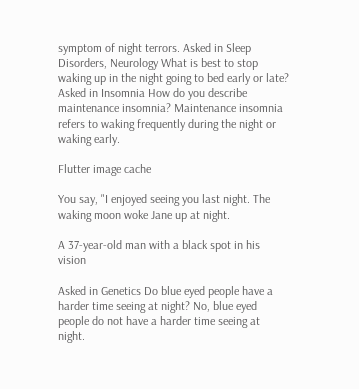symptom of night terrors. Asked in Sleep Disorders, Neurology What is best to stop waking up in the night going to bed early or late? Asked in Insomnia How do you describe maintenance insomnia? Maintenance insomnia refers to waking frequently during the night or waking early.

Flutter image cache

You say, "I enjoyed seeing you last night. The waking moon woke Jane up at night.

A 37-year-old man with a black spot in his vision

Asked in Genetics Do blue eyed people have a harder time seeing at night? No, blue eyed people do not have a harder time seeing at night.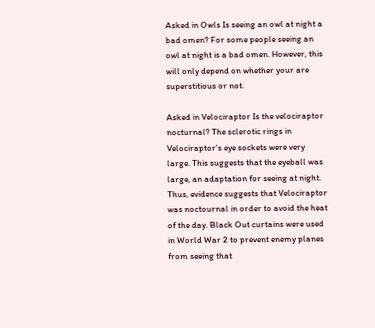Asked in Owls Is seeing an owl at night a bad omen? For some people seeing an owl at night is a bad omen. However, this will only depend on whether your are superstitious or not.

Asked in Velociraptor Is the velociraptor nocturnal? The sclerotic rings in Velociraptor's eye sockets were very large. This suggests that the eyeball was large, an adaptation for seeing at night. Thus, evidence suggests that Velociraptor was noctournal in order to avoid the heat of the day. Black Out curtains were used in World War 2 to prevent enemy planes from seeing that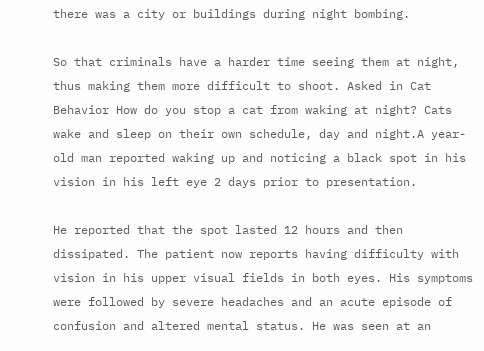there was a city or buildings during night bombing.

So that criminals have a harder time seeing them at night, thus making them more difficult to shoot. Asked in Cat Behavior How do you stop a cat from waking at night? Cats wake and sleep on their own schedule, day and night.A year-old man reported waking up and noticing a black spot in his vision in his left eye 2 days prior to presentation.

He reported that the spot lasted 12 hours and then dissipated. The patient now reports having difficulty with vision in his upper visual fields in both eyes. His symptoms were followed by severe headaches and an acute episode of confusion and altered mental status. He was seen at an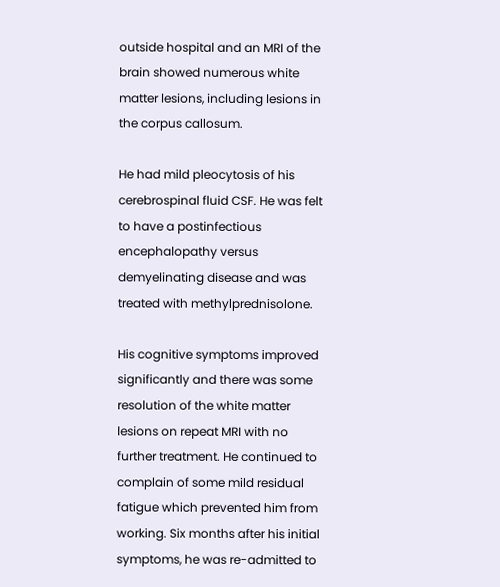outside hospital and an MRI of the brain showed numerous white matter lesions, including lesions in the corpus callosum.

He had mild pleocytosis of his cerebrospinal fluid CSF. He was felt to have a postinfectious encephalopathy versus demyelinating disease and was treated with methylprednisolone.

His cognitive symptoms improved significantly and there was some resolution of the white matter lesions on repeat MRI with no further treatment. He continued to complain of some mild residual fatigue which prevented him from working. Six months after his initial symptoms, he was re-admitted to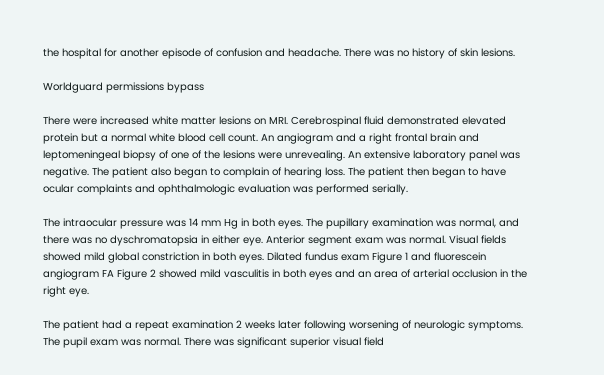the hospital for another episode of confusion and headache. There was no history of skin lesions.

Worldguard permissions bypass

There were increased white matter lesions on MRI. Cerebrospinal fluid demonstrated elevated protein but a normal white blood cell count. An angiogram and a right frontal brain and leptomeningeal biopsy of one of the lesions were unrevealing. An extensive laboratory panel was negative. The patient also began to complain of hearing loss. The patient then began to have ocular complaints and ophthalmologic evaluation was performed serially.

The intraocular pressure was 14 mm Hg in both eyes. The pupillary examination was normal, and there was no dyschromatopsia in either eye. Anterior segment exam was normal. Visual fields showed mild global constriction in both eyes. Dilated fundus exam Figure 1 and fluorescein angiogram FA Figure 2 showed mild vasculitis in both eyes and an area of arterial occlusion in the right eye.

The patient had a repeat examination 2 weeks later following worsening of neurologic symptoms. The pupil exam was normal. There was significant superior visual field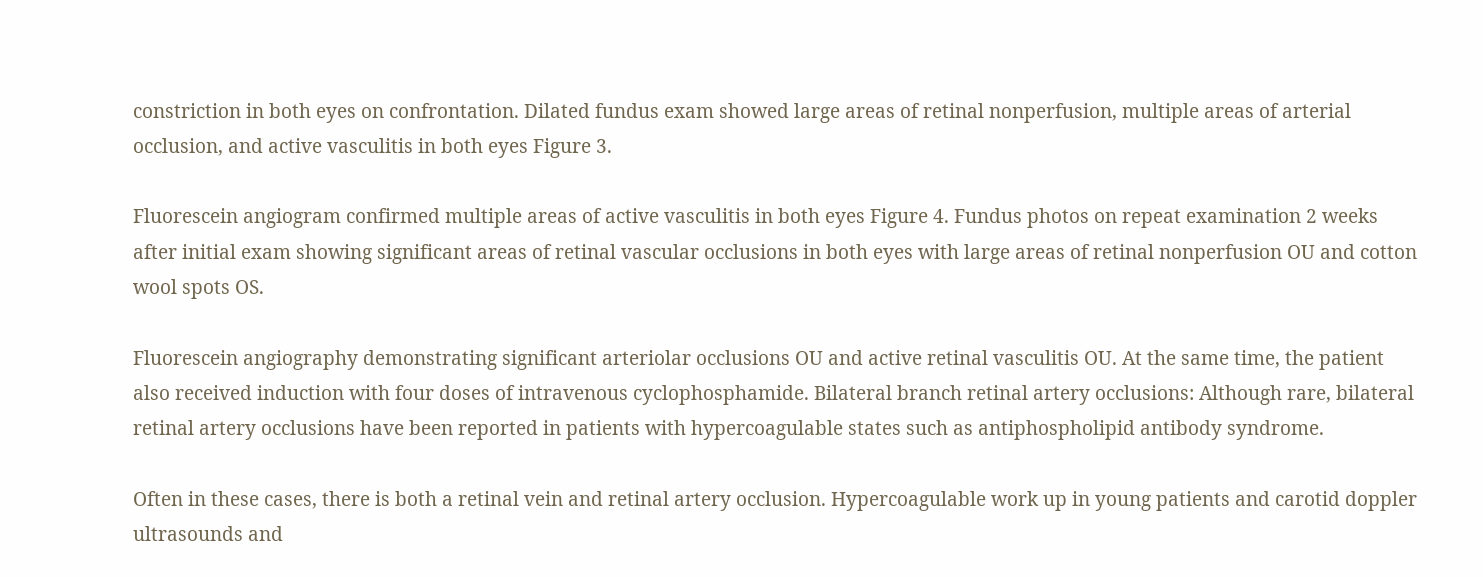constriction in both eyes on confrontation. Dilated fundus exam showed large areas of retinal nonperfusion, multiple areas of arterial occlusion, and active vasculitis in both eyes Figure 3.

Fluorescein angiogram confirmed multiple areas of active vasculitis in both eyes Figure 4. Fundus photos on repeat examination 2 weeks after initial exam showing significant areas of retinal vascular occlusions in both eyes with large areas of retinal nonperfusion OU and cotton wool spots OS.

Fluorescein angiography demonstrating significant arteriolar occlusions OU and active retinal vasculitis OU. At the same time, the patient also received induction with four doses of intravenous cyclophosphamide. Bilateral branch retinal artery occlusions: Although rare, bilateral retinal artery occlusions have been reported in patients with hypercoagulable states such as antiphospholipid antibody syndrome.

Often in these cases, there is both a retinal vein and retinal artery occlusion. Hypercoagulable work up in young patients and carotid doppler ultrasounds and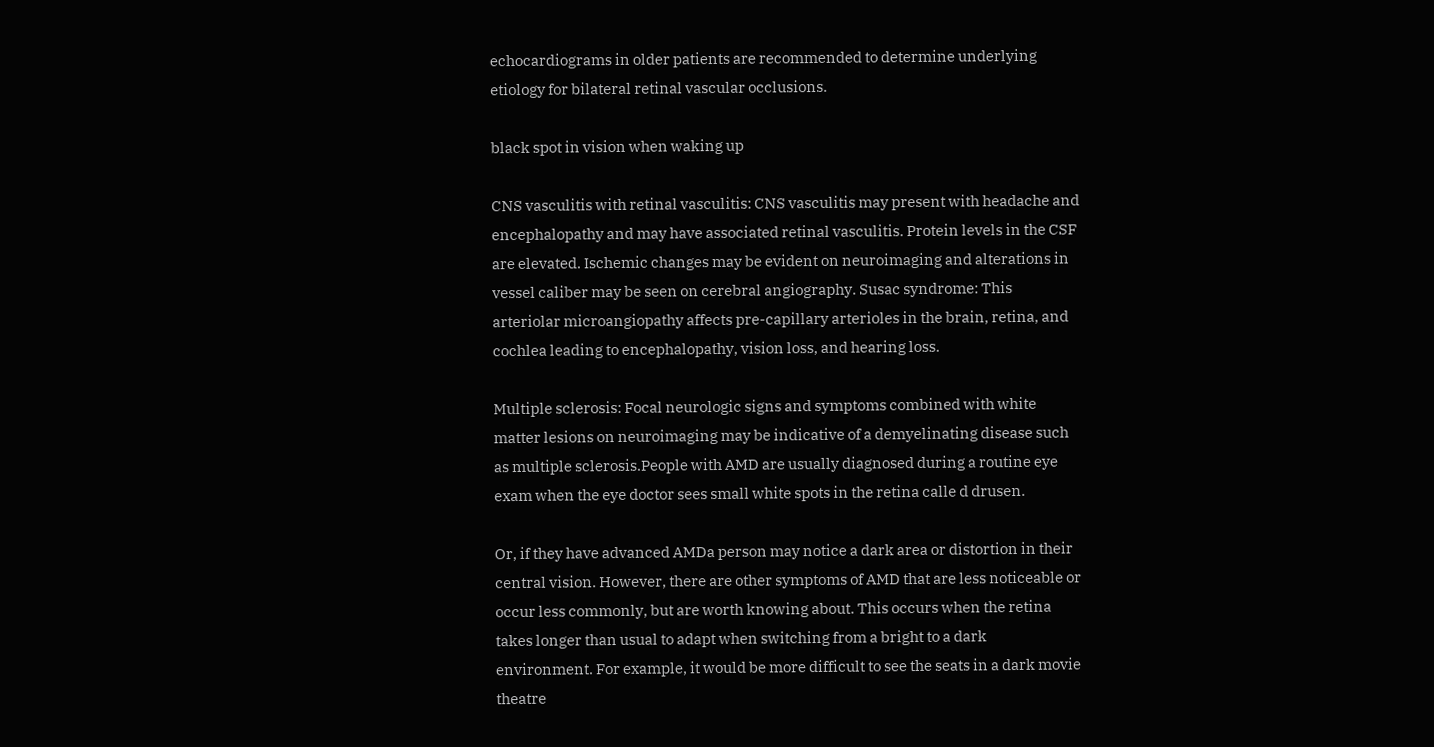echocardiograms in older patients are recommended to determine underlying etiology for bilateral retinal vascular occlusions.

black spot in vision when waking up

CNS vasculitis with retinal vasculitis: CNS vasculitis may present with headache and encephalopathy and may have associated retinal vasculitis. Protein levels in the CSF are elevated. Ischemic changes may be evident on neuroimaging and alterations in vessel caliber may be seen on cerebral angiography. Susac syndrome: This arteriolar microangiopathy affects pre-capillary arterioles in the brain, retina, and cochlea leading to encephalopathy, vision loss, and hearing loss.

Multiple sclerosis: Focal neurologic signs and symptoms combined with white matter lesions on neuroimaging may be indicative of a demyelinating disease such as multiple sclerosis.People with AMD are usually diagnosed during a routine eye exam when the eye doctor sees small white spots in the retina calle d drusen.

Or, if they have advanced AMDa person may notice a dark area or distortion in their central vision. However, there are other symptoms of AMD that are less noticeable or occur less commonly, but are worth knowing about. This occurs when the retina takes longer than usual to adapt when switching from a bright to a dark environment. For example, it would be more difficult to see the seats in a dark movie theatre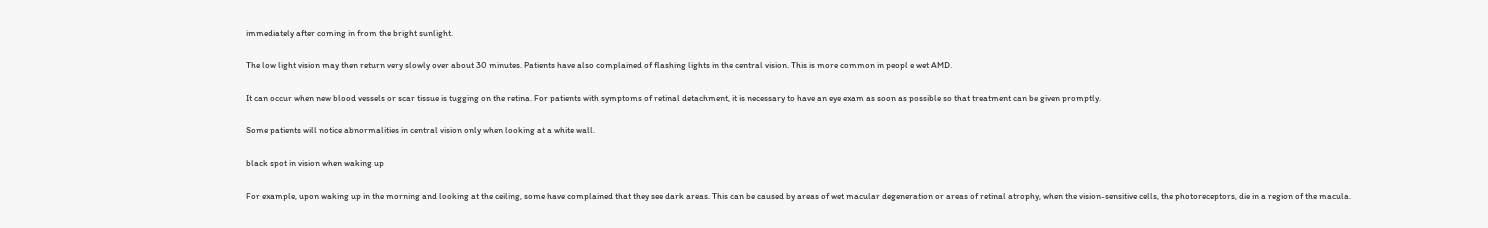immediately after coming in from the bright sunlight.

The low light vision may then return very slowly over about 30 minutes. Patients have also complained of flashing lights in the central vision. This is more common in peopl e wet AMD.

It can occur when new blood vessels or scar tissue is tugging on the retina. For patients with symptoms of retinal detachment, it is necessary to have an eye exam as soon as possible so that treatment can be given promptly.

Some patients will notice abnormalities in central vision only when looking at a white wall.

black spot in vision when waking up

For example, upon waking up in the morning and looking at the ceiling, some have complained that they see dark areas. This can be caused by areas of wet macular degeneration or areas of retinal atrophy, when the vision-sensitive cells, the photoreceptors, die in a region of the macula.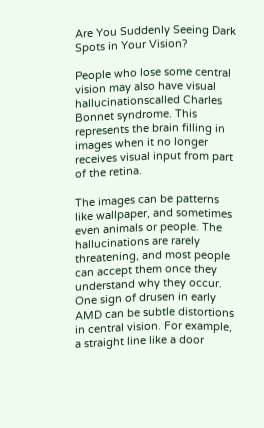Are You Suddenly Seeing Dark Spots in Your Vision?

People who lose some central vision may also have visual hallucinationscalled Charles Bonnet syndrome. This represents the brain filling in images when it no longer receives visual input from part of the retina.

The images can be patterns like wallpaper, and sometimes even animals or people. The hallucinations are rarely threatening, and most people can accept them once they understand why they occur. One sign of drusen in early AMD can be subtle distortions in central vision. For example, a straight line like a door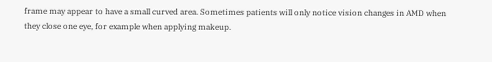frame may appear to have a small curved area. Sometimes patients will only notice vision changes in AMD when they close one eye, for example when applying makeup.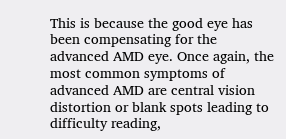This is because the good eye has been compensating for the advanced AMD eye. Once again, the most common symptoms of advanced AMD are central vision distortion or blank spots leading to difficulty reading,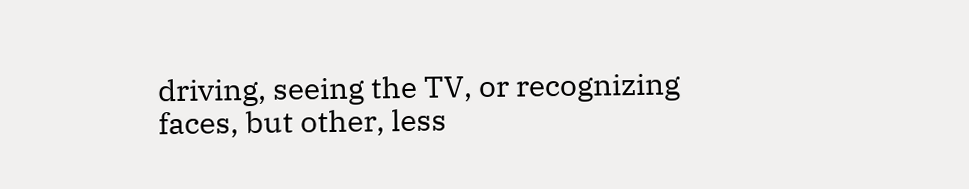driving, seeing the TV, or recognizing faces, but other, less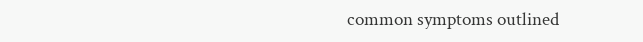common symptoms outlined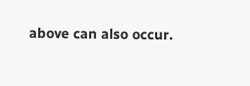above can also occur.